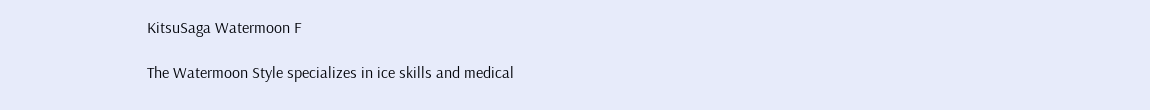KitsuSaga Watermoon F

The Watermoon Style specializes in ice skills and medical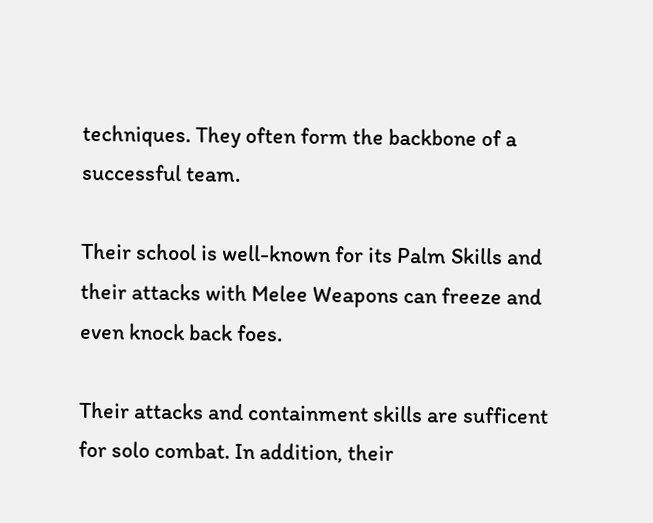techniques. They often form the backbone of a successful team.

Their school is well-known for its Palm Skills and their attacks with Melee Weapons can freeze and even knock back foes.

Their attacks and containment skills are sufficent for solo combat. In addition, their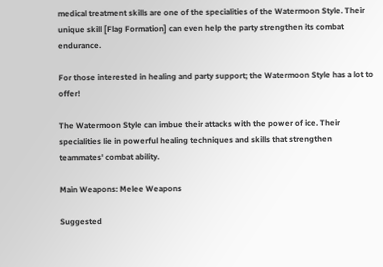medical treatment skills are one of the specialities of the Watermoon Style. Their unique skill [Flag Formation] can even help the party strengthen its combat endurance.

For those interested in healing and party support; the Watermoon Style has a lot to offer!

The Watermoon Style can imbue their attacks with the power of ice. Their specialities lie in powerful healing techniques and skills that strengthen teammates' combat ability.

Main Weapons: Melee Weapons

Suggested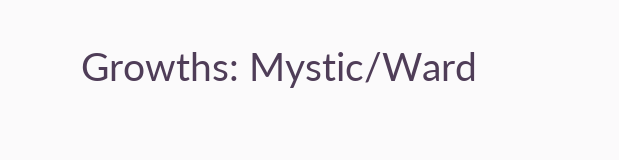Growths: Mystic/Ward